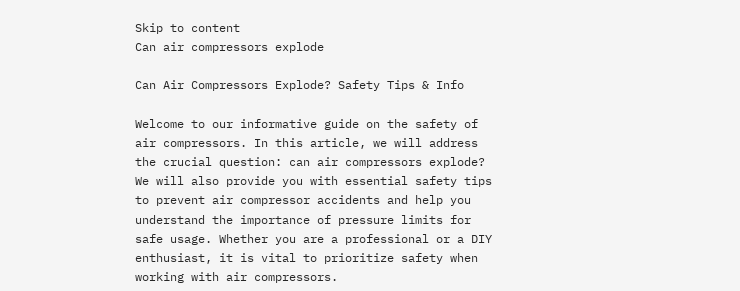Skip to content
Can air compressors explode

Can Air Compressors Explode? Safety Tips & Info

Welcome to our informative guide on the safety of air compressors. In this article, we will address the crucial question: can air compressors explode? We will also provide you with essential safety tips to prevent air compressor accidents and help you understand the importance of pressure limits for safe usage. Whether you are a professional or a DIY enthusiast, it is vital to prioritize safety when working with air compressors.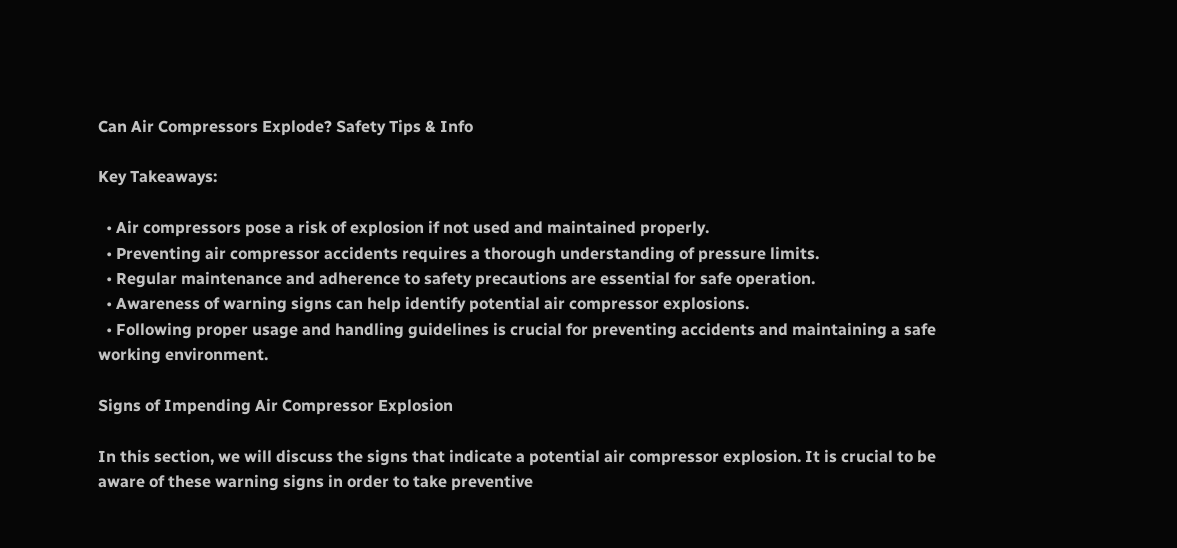Can Air Compressors Explode? Safety Tips & Info

Key Takeaways:

  • Air compressors pose a risk of explosion if not used and maintained properly.
  • Preventing air compressor accidents requires a thorough understanding of pressure limits.
  • Regular maintenance and adherence to safety precautions are essential for safe operation.
  • Awareness of warning signs can help identify potential air compressor explosions.
  • Following proper usage and handling guidelines is crucial for preventing accidents and maintaining a safe working environment.

Signs of Impending Air Compressor Explosion

In this section, we will discuss the signs that indicate a potential air compressor explosion. It is crucial to be aware of these warning signs in order to take preventive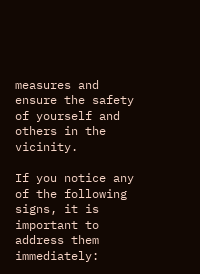measures and ensure the safety of yourself and others in the vicinity.

If you notice any of the following signs, it is important to address them immediately: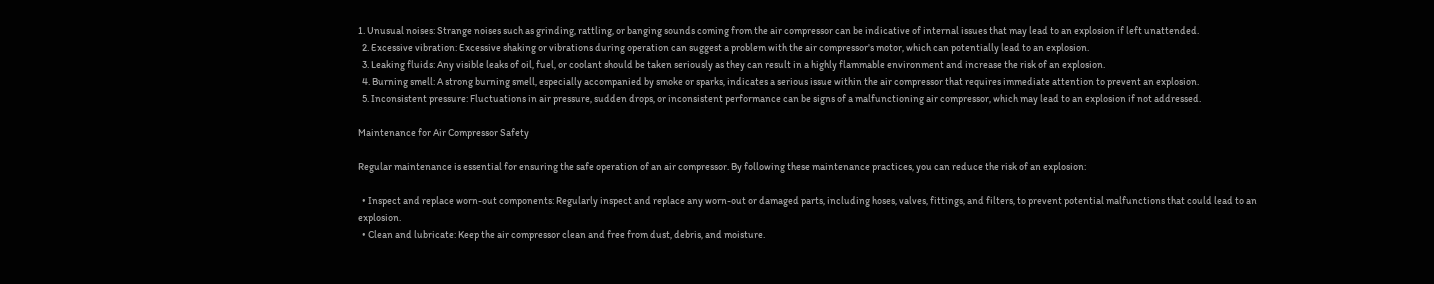1. Unusual noises: Strange noises such as grinding, rattling, or banging sounds coming from the air compressor can be indicative of internal issues that may lead to an explosion if left unattended.
  2. Excessive vibration: Excessive shaking or vibrations during operation can suggest a problem with the air compressor's motor, which can potentially lead to an explosion.
  3. Leaking fluids: Any visible leaks of oil, fuel, or coolant should be taken seriously as they can result in a highly flammable environment and increase the risk of an explosion.
  4. Burning smell: A strong burning smell, especially accompanied by smoke or sparks, indicates a serious issue within the air compressor that requires immediate attention to prevent an explosion.
  5. Inconsistent pressure: Fluctuations in air pressure, sudden drops, or inconsistent performance can be signs of a malfunctioning air compressor, which may lead to an explosion if not addressed.

Maintenance for Air Compressor Safety

Regular maintenance is essential for ensuring the safe operation of an air compressor. By following these maintenance practices, you can reduce the risk of an explosion:

  • Inspect and replace worn-out components: Regularly inspect and replace any worn-out or damaged parts, including hoses, valves, fittings, and filters, to prevent potential malfunctions that could lead to an explosion.
  • Clean and lubricate: Keep the air compressor clean and free from dust, debris, and moisture.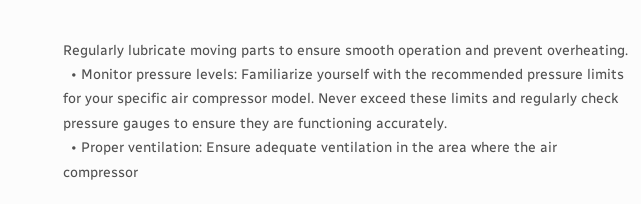Regularly lubricate moving parts to ensure smooth operation and prevent overheating.
  • Monitor pressure levels: Familiarize yourself with the recommended pressure limits for your specific air compressor model. Never exceed these limits and regularly check pressure gauges to ensure they are functioning accurately.
  • Proper ventilation: Ensure adequate ventilation in the area where the air compressor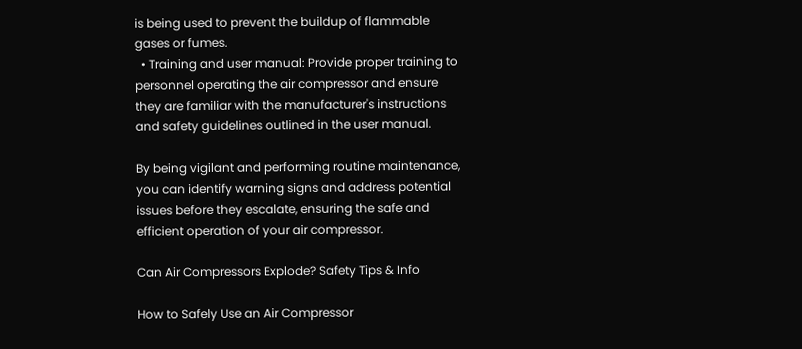is being used to prevent the buildup of flammable gases or fumes.
  • Training and user manual: Provide proper training to personnel operating the air compressor and ensure they are familiar with the manufacturer's instructions and safety guidelines outlined in the user manual.

By being vigilant and performing routine maintenance, you can identify warning signs and address potential issues before they escalate, ensuring the safe and efficient operation of your air compressor.

Can Air Compressors Explode? Safety Tips & Info

How to Safely Use an Air Compressor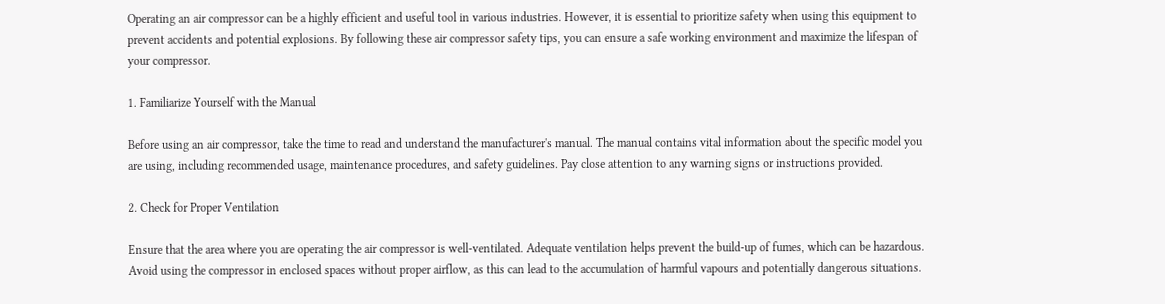Operating an air compressor can be a highly efficient and useful tool in various industries. However, it is essential to prioritize safety when using this equipment to prevent accidents and potential explosions. By following these air compressor safety tips, you can ensure a safe working environment and maximize the lifespan of your compressor.

1. Familiarize Yourself with the Manual

Before using an air compressor, take the time to read and understand the manufacturer's manual. The manual contains vital information about the specific model you are using, including recommended usage, maintenance procedures, and safety guidelines. Pay close attention to any warning signs or instructions provided.

2. Check for Proper Ventilation

Ensure that the area where you are operating the air compressor is well-ventilated. Adequate ventilation helps prevent the build-up of fumes, which can be hazardous. Avoid using the compressor in enclosed spaces without proper airflow, as this can lead to the accumulation of harmful vapours and potentially dangerous situations.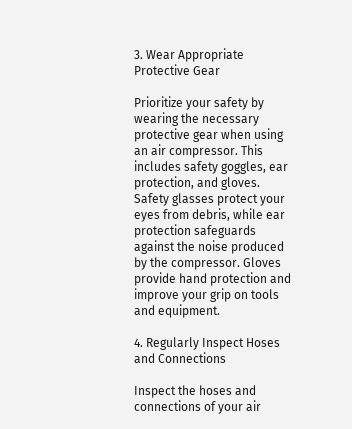3. Wear Appropriate Protective Gear

Prioritize your safety by wearing the necessary protective gear when using an air compressor. This includes safety goggles, ear protection, and gloves. Safety glasses protect your eyes from debris, while ear protection safeguards against the noise produced by the compressor. Gloves provide hand protection and improve your grip on tools and equipment.

4. Regularly Inspect Hoses and Connections

Inspect the hoses and connections of your air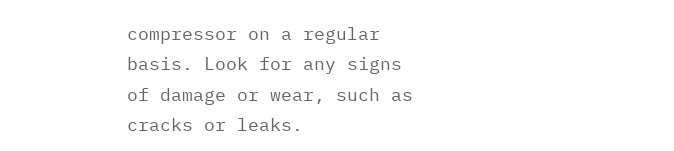compressor on a regular basis. Look for any signs of damage or wear, such as cracks or leaks.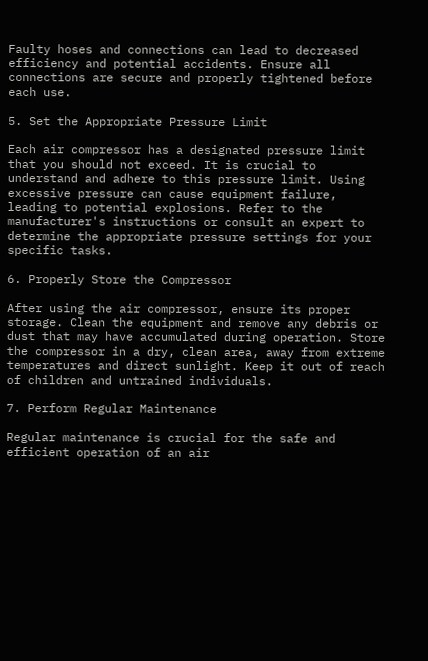Faulty hoses and connections can lead to decreased efficiency and potential accidents. Ensure all connections are secure and properly tightened before each use.

5. Set the Appropriate Pressure Limit

Each air compressor has a designated pressure limit that you should not exceed. It is crucial to understand and adhere to this pressure limit. Using excessive pressure can cause equipment failure, leading to potential explosions. Refer to the manufacturer's instructions or consult an expert to determine the appropriate pressure settings for your specific tasks.

6. Properly Store the Compressor

After using the air compressor, ensure its proper storage. Clean the equipment and remove any debris or dust that may have accumulated during operation. Store the compressor in a dry, clean area, away from extreme temperatures and direct sunlight. Keep it out of reach of children and untrained individuals.

7. Perform Regular Maintenance

Regular maintenance is crucial for the safe and efficient operation of an air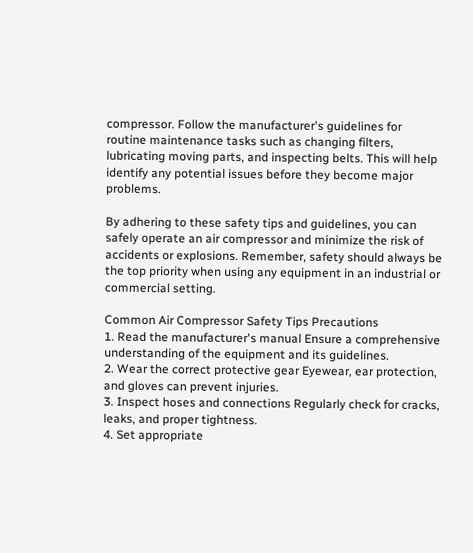compressor. Follow the manufacturer's guidelines for routine maintenance tasks such as changing filters, lubricating moving parts, and inspecting belts. This will help identify any potential issues before they become major problems.

By adhering to these safety tips and guidelines, you can safely operate an air compressor and minimize the risk of accidents or explosions. Remember, safety should always be the top priority when using any equipment in an industrial or commercial setting.

Common Air Compressor Safety Tips Precautions
1. Read the manufacturer's manual Ensure a comprehensive understanding of the equipment and its guidelines.
2. Wear the correct protective gear Eyewear, ear protection, and gloves can prevent injuries.
3. Inspect hoses and connections Regularly check for cracks, leaks, and proper tightness.
4. Set appropriate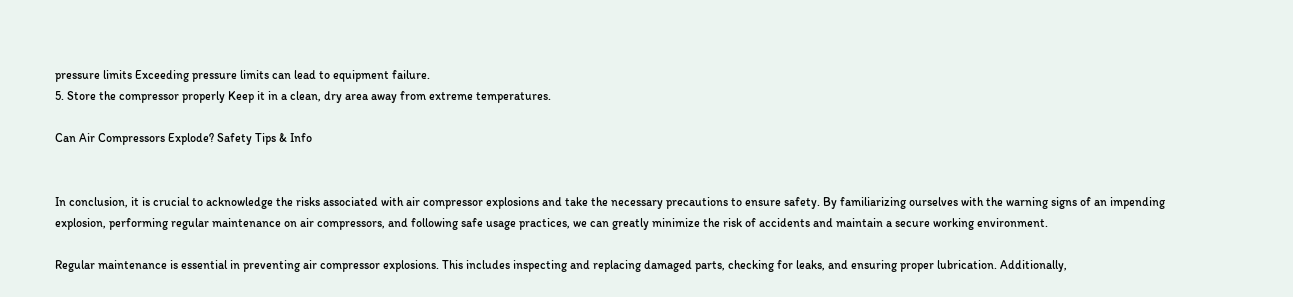pressure limits Exceeding pressure limits can lead to equipment failure.
5. Store the compressor properly Keep it in a clean, dry area away from extreme temperatures.

Can Air Compressors Explode? Safety Tips & Info


In conclusion, it is crucial to acknowledge the risks associated with air compressor explosions and take the necessary precautions to ensure safety. By familiarizing ourselves with the warning signs of an impending explosion, performing regular maintenance on air compressors, and following safe usage practices, we can greatly minimize the risk of accidents and maintain a secure working environment.

Regular maintenance is essential in preventing air compressor explosions. This includes inspecting and replacing damaged parts, checking for leaks, and ensuring proper lubrication. Additionally,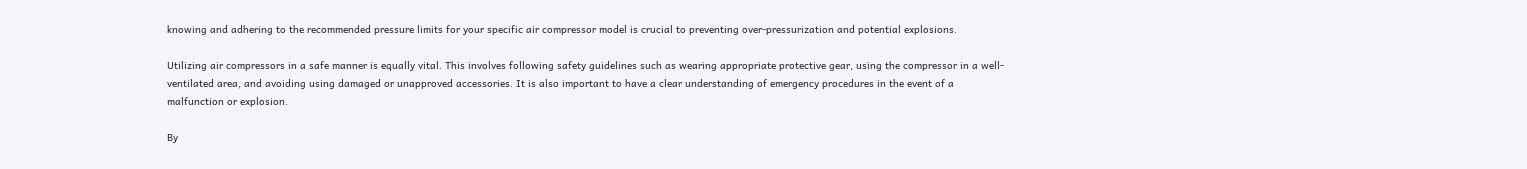knowing and adhering to the recommended pressure limits for your specific air compressor model is crucial to preventing over-pressurization and potential explosions.

Utilizing air compressors in a safe manner is equally vital. This involves following safety guidelines such as wearing appropriate protective gear, using the compressor in a well-ventilated area, and avoiding using damaged or unapproved accessories. It is also important to have a clear understanding of emergency procedures in the event of a malfunction or explosion.

By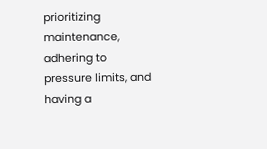prioritizing maintenance, adhering to pressure limits, and having a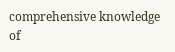comprehensive knowledge of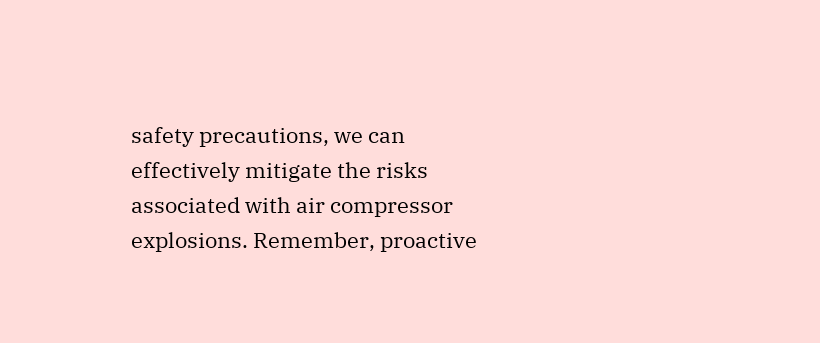safety precautions, we can effectively mitigate the risks associated with air compressor explosions. Remember, proactive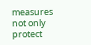measures not only protect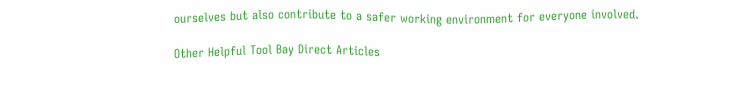ourselves but also contribute to a safer working environment for everyone involved.

Other Helpful Tool Bay Direct Articles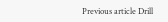Previous article Drill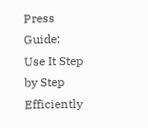Press Guide: Use It Step by Step Efficiently